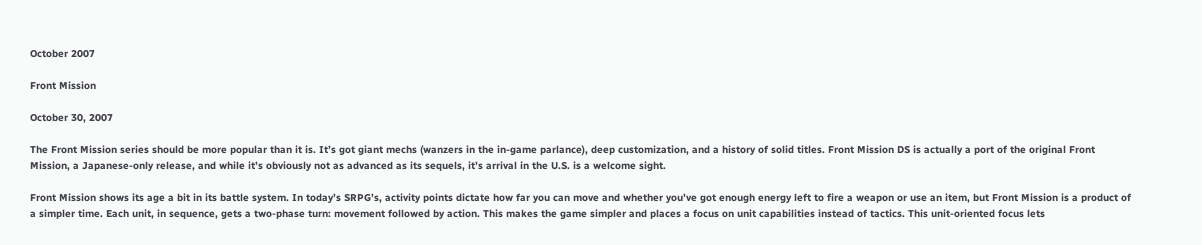October 2007

Front Mission

October 30, 2007

The Front Mission series should be more popular than it is. It’s got giant mechs (wanzers in the in-game parlance), deep customization, and a history of solid titles. Front Mission DS is actually a port of the original Front Mission, a Japanese-only release, and while it’s obviously not as advanced as its sequels, it’s arrival in the U.S. is a welcome sight.

Front Mission shows its age a bit in its battle system. In today’s SRPG’s, activity points dictate how far you can move and whether you’ve got enough energy left to fire a weapon or use an item, but Front Mission is a product of a simpler time. Each unit, in sequence, gets a two-phase turn: movement followed by action. This makes the game simpler and places a focus on unit capabilities instead of tactics. This unit-oriented focus lets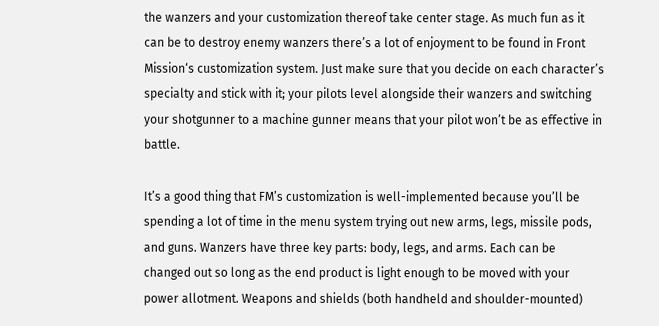the wanzers and your customization thereof take center stage. As much fun as it can be to destroy enemy wanzers there’s a lot of enjoyment to be found in Front Mission‘s customization system. Just make sure that you decide on each character’s specialty and stick with it; your pilots level alongside their wanzers and switching your shotgunner to a machine gunner means that your pilot won’t be as effective in battle.

It’s a good thing that FM’s customization is well-implemented because you’ll be spending a lot of time in the menu system trying out new arms, legs, missile pods, and guns. Wanzers have three key parts: body, legs, and arms. Each can be changed out so long as the end product is light enough to be moved with your power allotment. Weapons and shields (both handheld and shoulder-mounted)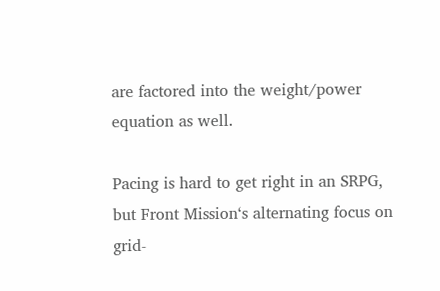are factored into the weight/power equation as well.

Pacing is hard to get right in an SRPG, but Front Mission‘s alternating focus on grid-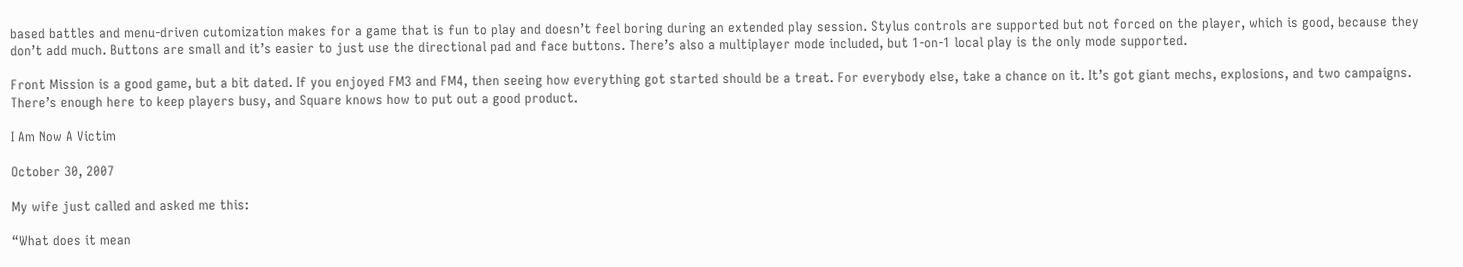based battles and menu-driven cutomization makes for a game that is fun to play and doesn’t feel boring during an extended play session. Stylus controls are supported but not forced on the player, which is good, because they don’t add much. Buttons are small and it’s easier to just use the directional pad and face buttons. There’s also a multiplayer mode included, but 1-on-1 local play is the only mode supported.

Front Mission is a good game, but a bit dated. If you enjoyed FM3 and FM4, then seeing how everything got started should be a treat. For everybody else, take a chance on it. It’s got giant mechs, explosions, and two campaigns. There’s enough here to keep players busy, and Square knows how to put out a good product.

I Am Now A Victim

October 30, 2007

My wife just called and asked me this:

“What does it mean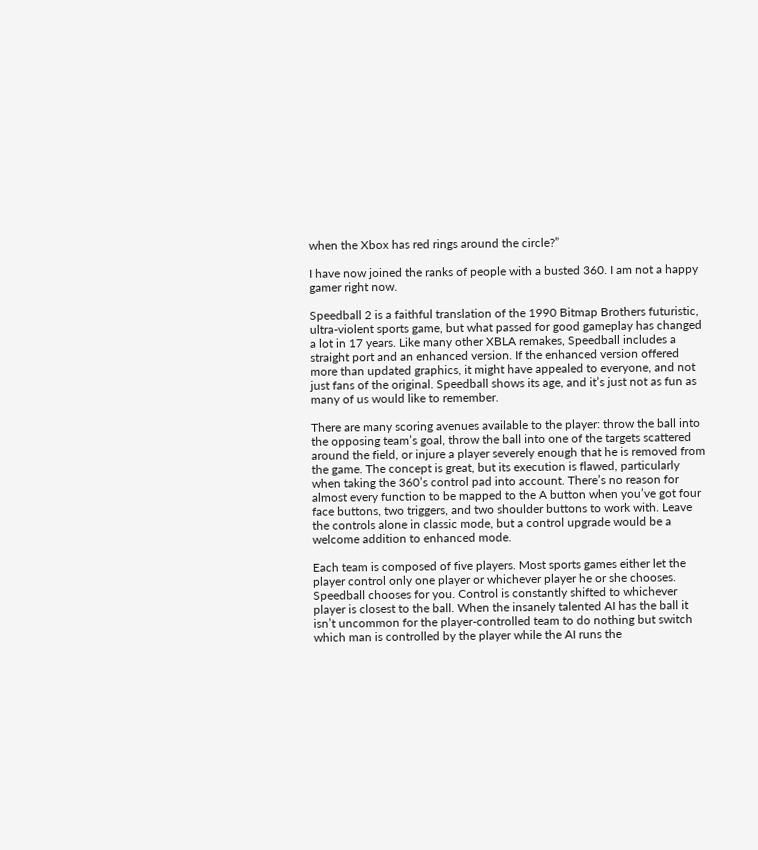when the Xbox has red rings around the circle?”

I have now joined the ranks of people with a busted 360. I am not a happy gamer right now.

Speedball 2 is a faithful translation of the 1990 Bitmap Brothers futuristic, ultra-violent sports game, but what passed for good gameplay has changed a lot in 17 years. Like many other XBLA remakes, Speedball includes a straight port and an enhanced version. If the enhanced version offered more than updated graphics, it might have appealed to everyone, and not just fans of the original. Speedball shows its age, and it’s just not as fun as many of us would like to remember.

There are many scoring avenues available to the player: throw the ball into the opposing team’s goal, throw the ball into one of the targets scattered around the field, or injure a player severely enough that he is removed from the game. The concept is great, but its execution is flawed, particularly when taking the 360’s control pad into account. There’s no reason for almost every function to be mapped to the A button when you’ve got four face buttons, two triggers, and two shoulder buttons to work with. Leave the controls alone in classic mode, but a control upgrade would be a welcome addition to enhanced mode.

Each team is composed of five players. Most sports games either let the player control only one player or whichever player he or she chooses. Speedball chooses for you. Control is constantly shifted to whichever player is closest to the ball. When the insanely talented AI has the ball it isn’t uncommon for the player-controlled team to do nothing but switch which man is controlled by the player while the AI runs the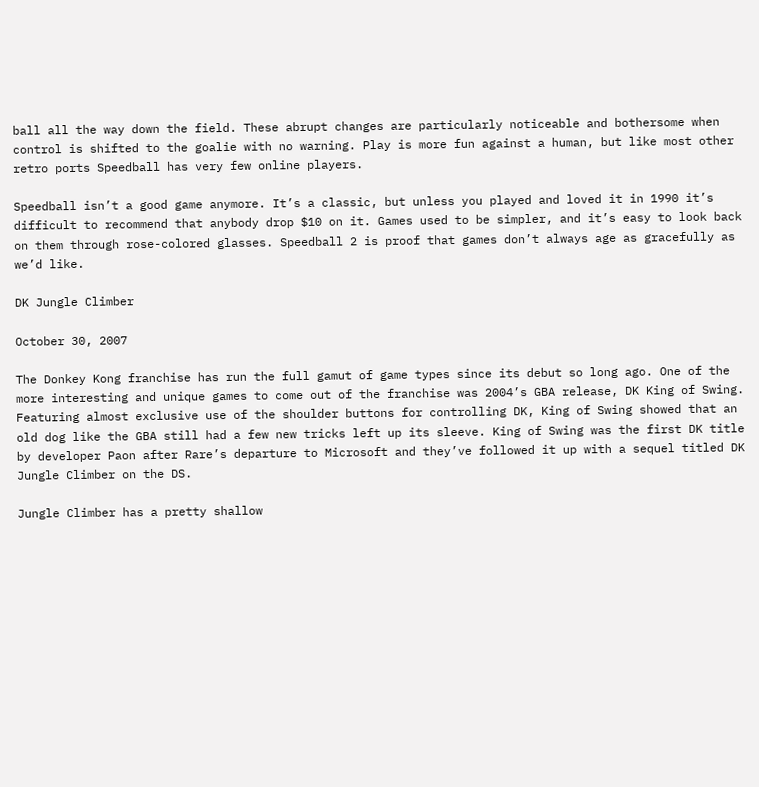ball all the way down the field. These abrupt changes are particularly noticeable and bothersome when control is shifted to the goalie with no warning. Play is more fun against a human, but like most other retro ports Speedball has very few online players.

Speedball isn’t a good game anymore. It’s a classic, but unless you played and loved it in 1990 it’s difficult to recommend that anybody drop $10 on it. Games used to be simpler, and it’s easy to look back on them through rose-colored glasses. Speedball 2 is proof that games don’t always age as gracefully as we’d like.

DK Jungle Climber

October 30, 2007

The Donkey Kong franchise has run the full gamut of game types since its debut so long ago. One of the more interesting and unique games to come out of the franchise was 2004’s GBA release, DK King of Swing. Featuring almost exclusive use of the shoulder buttons for controlling DK, King of Swing showed that an old dog like the GBA still had a few new tricks left up its sleeve. King of Swing was the first DK title by developer Paon after Rare’s departure to Microsoft and they’ve followed it up with a sequel titled DK Jungle Climber on the DS.

Jungle Climber has a pretty shallow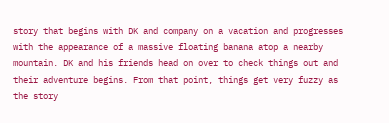story that begins with DK and company on a vacation and progresses with the appearance of a massive floating banana atop a nearby mountain. DK and his friends head on over to check things out and their adventure begins. From that point, things get very fuzzy as the story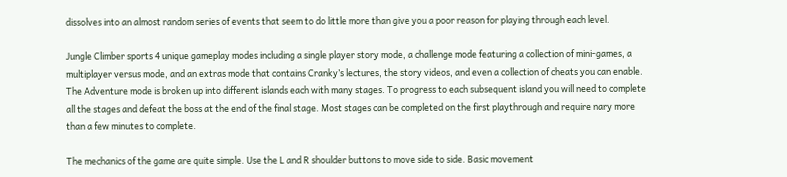dissolves into an almost random series of events that seem to do little more than give you a poor reason for playing through each level.

Jungle Climber sports 4 unique gameplay modes including a single player story mode, a challenge mode featuring a collection of mini-games, a multiplayer versus mode, and an extras mode that contains Cranky’s lectures, the story videos, and even a collection of cheats you can enable. The Adventure mode is broken up into different islands each with many stages. To progress to each subsequent island you will need to complete all the stages and defeat the boss at the end of the final stage. Most stages can be completed on the first playthrough and require nary more than a few minutes to complete.

The mechanics of the game are quite simple. Use the L and R shoulder buttons to move side to side. Basic movement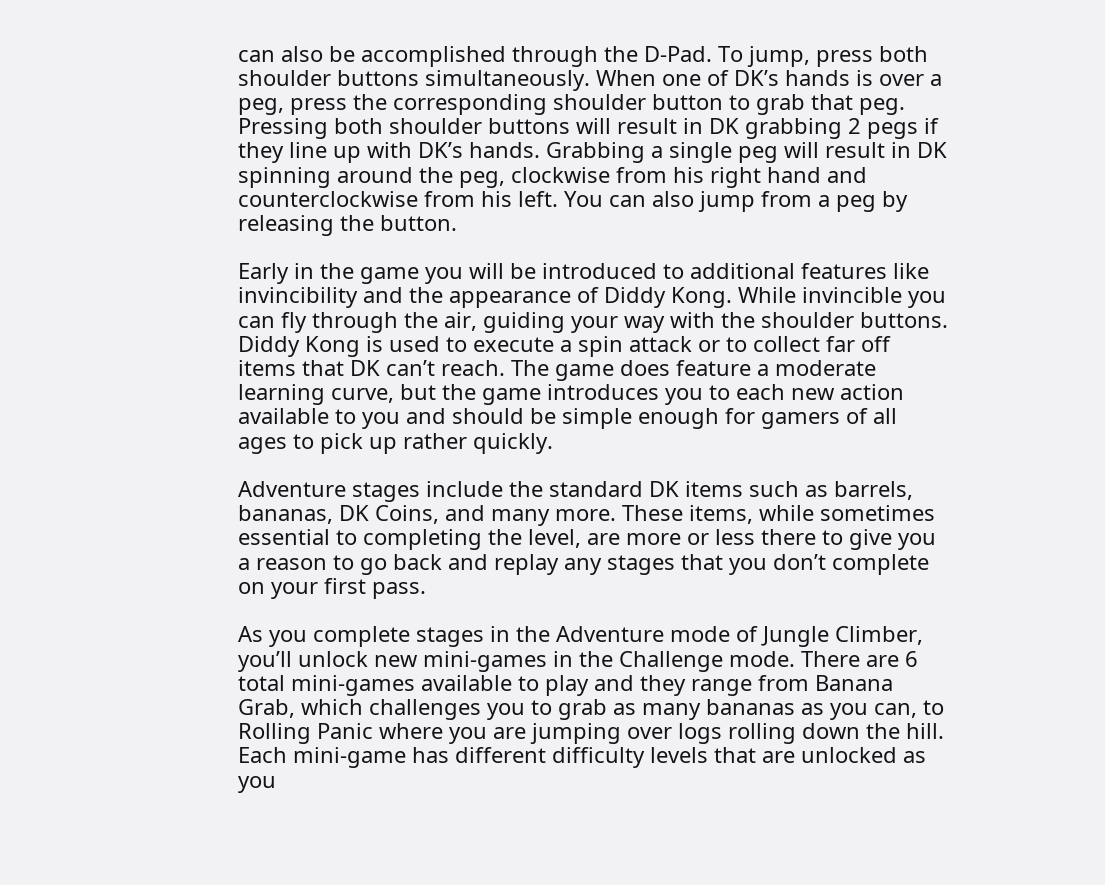can also be accomplished through the D-Pad. To jump, press both shoulder buttons simultaneously. When one of DK’s hands is over a peg, press the corresponding shoulder button to grab that peg. Pressing both shoulder buttons will result in DK grabbing 2 pegs if they line up with DK’s hands. Grabbing a single peg will result in DK spinning around the peg, clockwise from his right hand and counterclockwise from his left. You can also jump from a peg by releasing the button.

Early in the game you will be introduced to additional features like invincibility and the appearance of Diddy Kong. While invincible you can fly through the air, guiding your way with the shoulder buttons. Diddy Kong is used to execute a spin attack or to collect far off items that DK can’t reach. The game does feature a moderate learning curve, but the game introduces you to each new action available to you and should be simple enough for gamers of all ages to pick up rather quickly.

Adventure stages include the standard DK items such as barrels, bananas, DK Coins, and many more. These items, while sometimes essential to completing the level, are more or less there to give you a reason to go back and replay any stages that you don’t complete on your first pass.

As you complete stages in the Adventure mode of Jungle Climber, you’ll unlock new mini-games in the Challenge mode. There are 6 total mini-games available to play and they range from Banana Grab, which challenges you to grab as many bananas as you can, to Rolling Panic where you are jumping over logs rolling down the hill. Each mini-game has different difficulty levels that are unlocked as you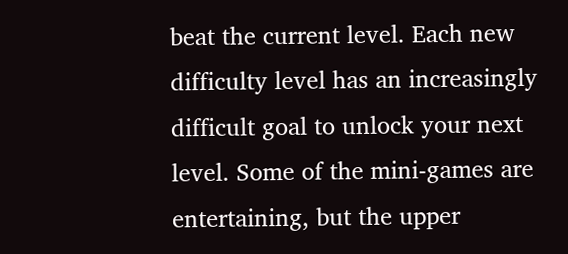beat the current level. Each new difficulty level has an increasingly difficult goal to unlock your next level. Some of the mini-games are entertaining, but the upper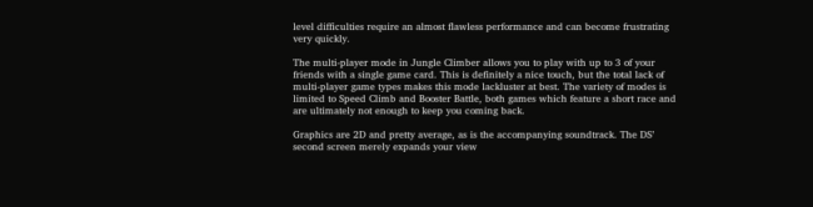level difficulties require an almost flawless performance and can become frustrating very quickly.

The multi-player mode in Jungle Climber allows you to play with up to 3 of your friends with a single game card. This is definitely a nice touch, but the total lack of multi-player game types makes this mode lackluster at best. The variety of modes is limited to Speed Climb and Booster Battle, both games which feature a short race and are ultimately not enough to keep you coming back.

Graphics are 2D and pretty average, as is the accompanying soundtrack. The DS’ second screen merely expands your view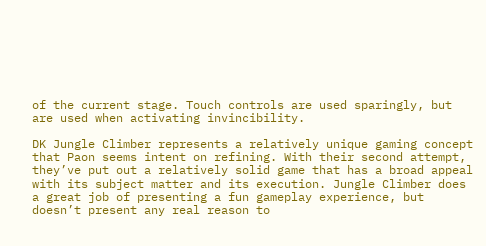of the current stage. Touch controls are used sparingly, but are used when activating invincibility.

DK Jungle Climber represents a relatively unique gaming concept that Paon seems intent on refining. With their second attempt, they’ve put out a relatively solid game that has a broad appeal with its subject matter and its execution. Jungle Climber does a great job of presenting a fun gameplay experience, but doesn’t present any real reason to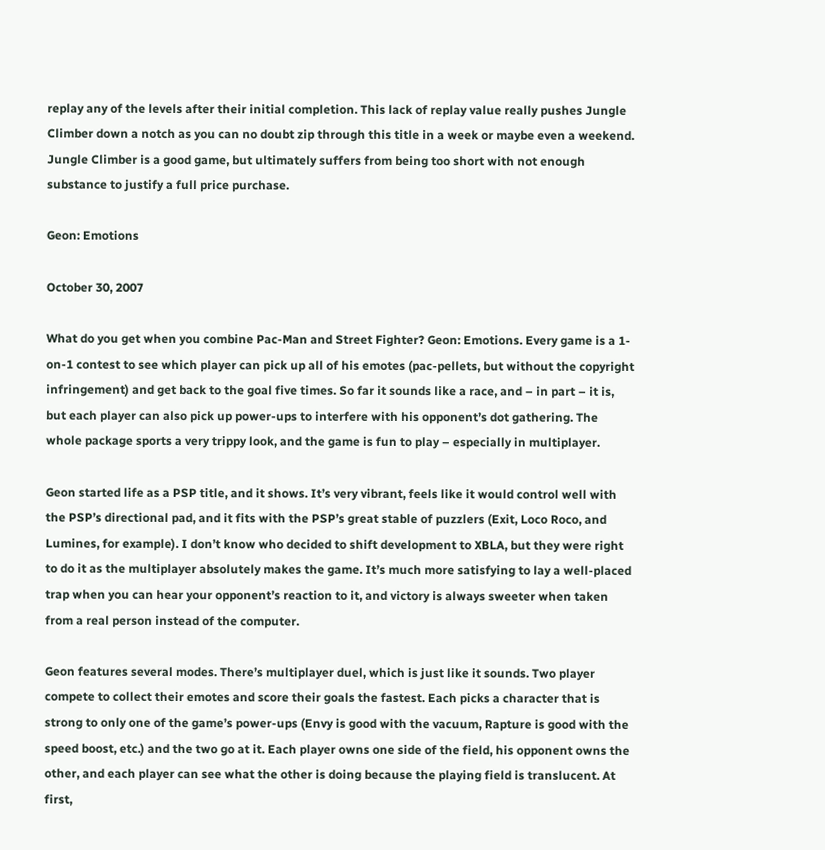replay any of the levels after their initial completion. This lack of replay value really pushes Jungle Climber down a notch as you can no doubt zip through this title in a week or maybe even a weekend. Jungle Climber is a good game, but ultimately suffers from being too short with not enough substance to justify a full price purchase.

Geon: Emotions

October 30, 2007

What do you get when you combine Pac-Man and Street Fighter? Geon: Emotions. Every game is a 1-on-1 contest to see which player can pick up all of his emotes (pac-pellets, but without the copyright infringement) and get back to the goal five times. So far it sounds like a race, and – in part – it is, but each player can also pick up power-ups to interfere with his opponent’s dot gathering. The whole package sports a very trippy look, and the game is fun to play – especially in multiplayer.

Geon started life as a PSP title, and it shows. It’s very vibrant, feels like it would control well with the PSP’s directional pad, and it fits with the PSP’s great stable of puzzlers (Exit, Loco Roco, and Lumines, for example). I don’t know who decided to shift development to XBLA, but they were right to do it as the multiplayer absolutely makes the game. It’s much more satisfying to lay a well-placed trap when you can hear your opponent’s reaction to it, and victory is always sweeter when taken from a real person instead of the computer.

Geon features several modes. There’s multiplayer duel, which is just like it sounds. Two player compete to collect their emotes and score their goals the fastest. Each picks a character that is strong to only one of the game’s power-ups (Envy is good with the vacuum, Rapture is good with the speed boost, etc.) and the two go at it. Each player owns one side of the field, his opponent owns the other, and each player can see what the other is doing because the playing field is translucent. At first,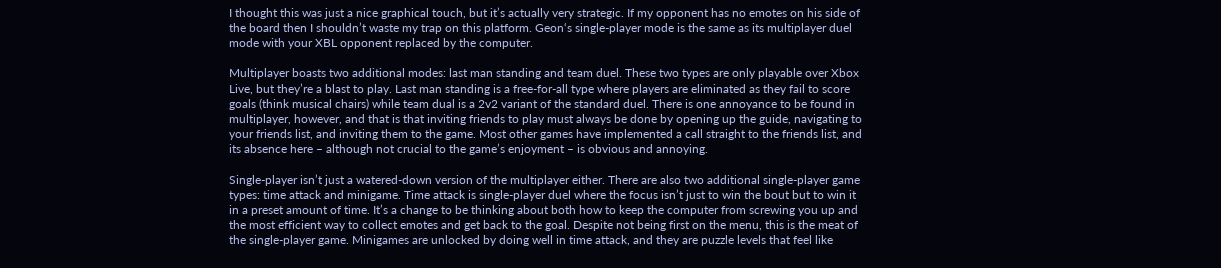I thought this was just a nice graphical touch, but it’s actually very strategic. If my opponent has no emotes on his side of the board then I shouldn’t waste my trap on this platform. Geon‘s single-player mode is the same as its multiplayer duel mode with your XBL opponent replaced by the computer.

Multiplayer boasts two additional modes: last man standing and team duel. These two types are only playable over Xbox Live, but they’re a blast to play. Last man standing is a free-for-all type where players are eliminated as they fail to score goals (think musical chairs) while team dual is a 2v2 variant of the standard duel. There is one annoyance to be found in multiplayer, however, and that is that inviting friends to play must always be done by opening up the guide, navigating to your friends list, and inviting them to the game. Most other games have implemented a call straight to the friends list, and its absence here – although not crucial to the game’s enjoyment – is obvious and annoying.

Single-player isn’t just a watered-down version of the multiplayer either. There are also two additional single-player game types: time attack and minigame. Time attack is single-player duel where the focus isn’t just to win the bout but to win it in a preset amount of time. It’s a change to be thinking about both how to keep the computer from screwing you up and the most efficient way to collect emotes and get back to the goal. Despite not being first on the menu, this is the meat of the single-player game. Minigames are unlocked by doing well in time attack, and they are puzzle levels that feel like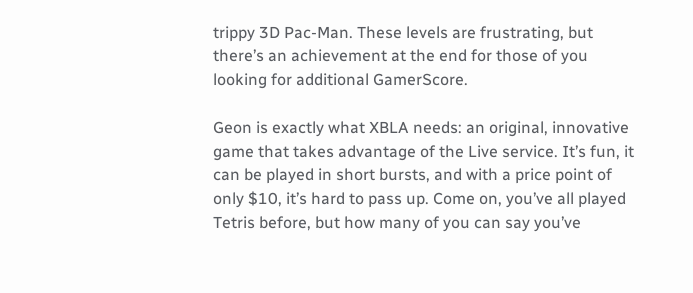trippy 3D Pac-Man. These levels are frustrating, but there’s an achievement at the end for those of you looking for additional GamerScore.

Geon is exactly what XBLA needs: an original, innovative game that takes advantage of the Live service. It’s fun, it can be played in short bursts, and with a price point of only $10, it’s hard to pass up. Come on, you’ve all played Tetris before, but how many of you can say you’ve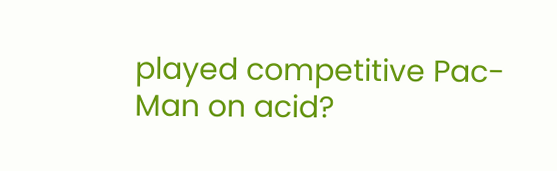played competitive Pac-Man on acid?